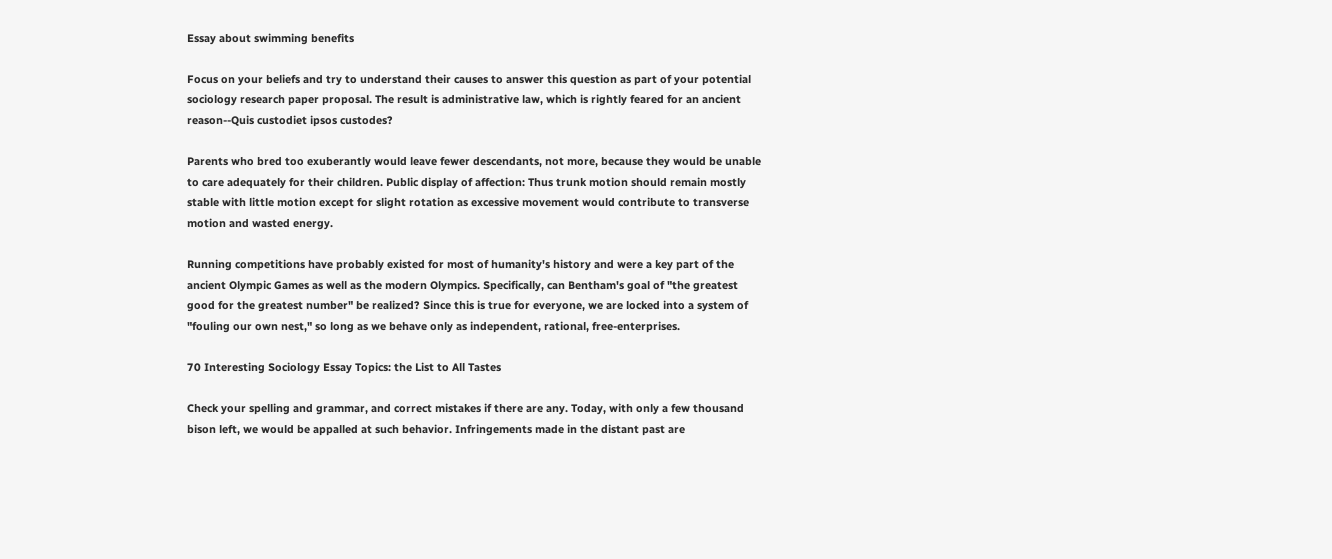Essay about swimming benefits

Focus on your beliefs and try to understand their causes to answer this question as part of your potential sociology research paper proposal. The result is administrative law, which is rightly feared for an ancient reason--Quis custodiet ipsos custodes?

Parents who bred too exuberantly would leave fewer descendants, not more, because they would be unable to care adequately for their children. Public display of affection: Thus trunk motion should remain mostly stable with little motion except for slight rotation as excessive movement would contribute to transverse motion and wasted energy.

Running competitions have probably existed for most of humanity's history and were a key part of the ancient Olympic Games as well as the modern Olympics. Specifically, can Bentham's goal of "the greatest good for the greatest number" be realized? Since this is true for everyone, we are locked into a system of "fouling our own nest," so long as we behave only as independent, rational, free-enterprises.

70 Interesting Sociology Essay Topics: the List to All Tastes

Check your spelling and grammar, and correct mistakes if there are any. Today, with only a few thousand bison left, we would be appalled at such behavior. Infringements made in the distant past are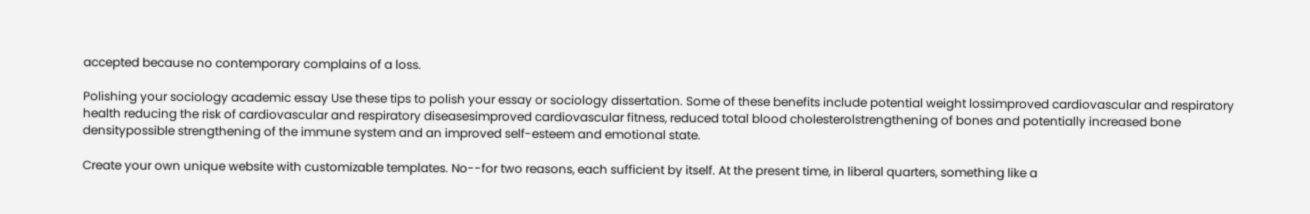accepted because no contemporary complains of a loss.

Polishing your sociology academic essay Use these tips to polish your essay or sociology dissertation. Some of these benefits include potential weight lossimproved cardiovascular and respiratory health reducing the risk of cardiovascular and respiratory diseasesimproved cardiovascular fitness, reduced total blood cholesterolstrengthening of bones and potentially increased bone densitypossible strengthening of the immune system and an improved self-esteem and emotional state.

Create your own unique website with customizable templates. No--for two reasons, each sufficient by itself. At the present time, in liberal quarters, something like a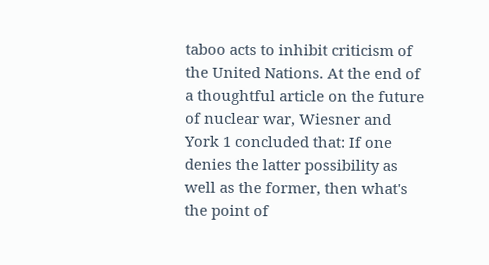taboo acts to inhibit criticism of the United Nations. At the end of a thoughtful article on the future of nuclear war, Wiesner and York 1 concluded that: If one denies the latter possibility as well as the former, then what's the point of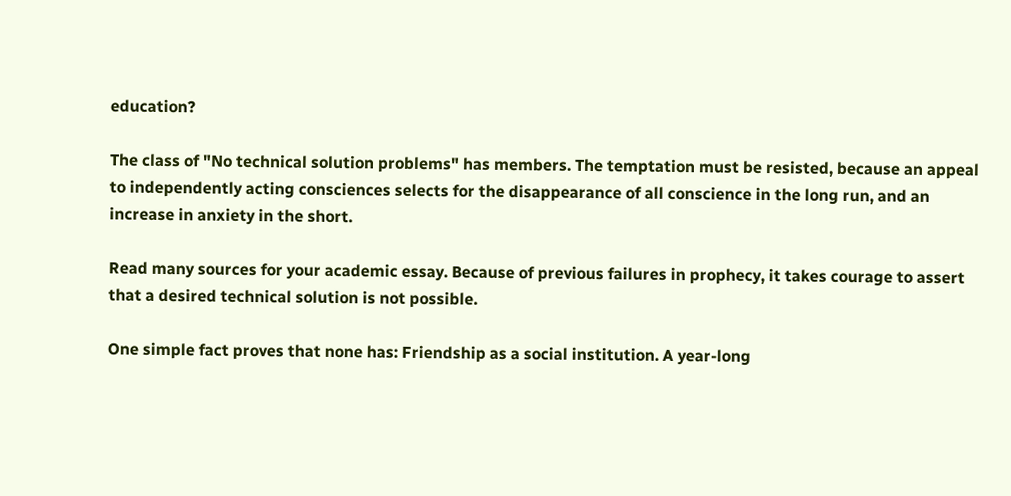education?

The class of "No technical solution problems" has members. The temptation must be resisted, because an appeal to independently acting consciences selects for the disappearance of all conscience in the long run, and an increase in anxiety in the short.

Read many sources for your academic essay. Because of previous failures in prophecy, it takes courage to assert that a desired technical solution is not possible.

One simple fact proves that none has: Friendship as a social institution. A year-long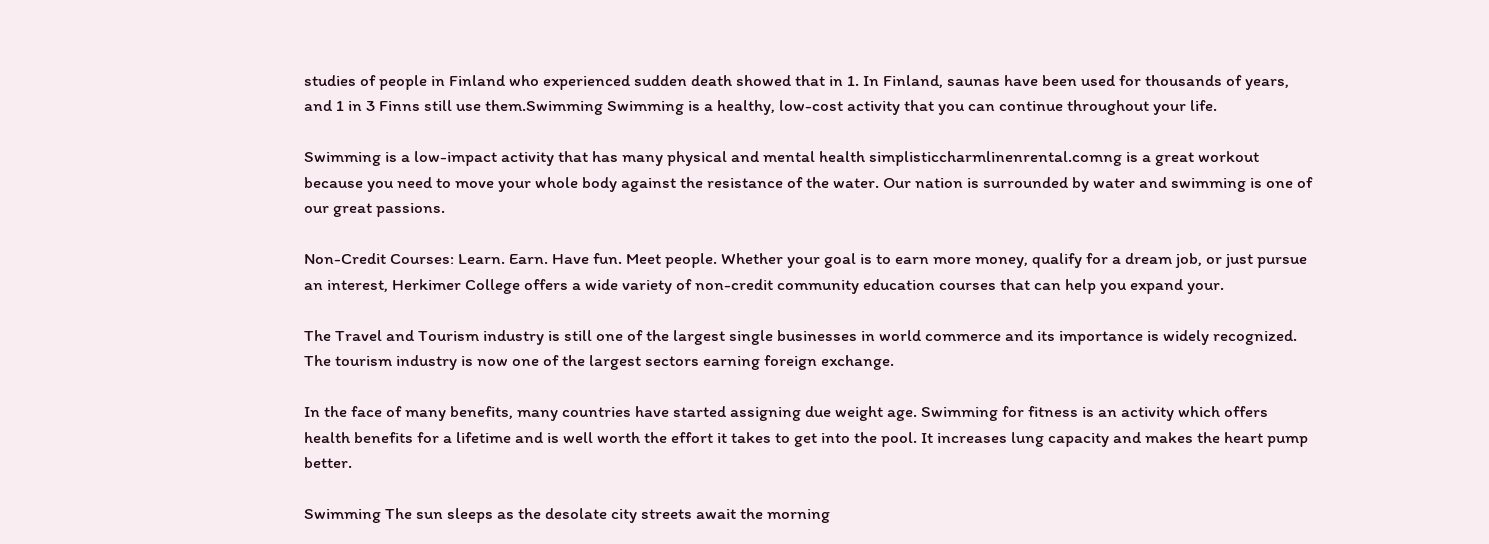studies of people in Finland who experienced sudden death showed that in 1. In Finland, saunas have been used for thousands of years, and 1 in 3 Finns still use them.Swimming Swimming is a healthy, low-cost activity that you can continue throughout your life.

Swimming is a low-impact activity that has many physical and mental health simplisticcharmlinenrental.comng is a great workout because you need to move your whole body against the resistance of the water. Our nation is surrounded by water and swimming is one of our great passions.

Non-Credit Courses: Learn. Earn. Have fun. Meet people. Whether your goal is to earn more money, qualify for a dream job, or just pursue an interest, Herkimer College offers a wide variety of non-credit community education courses that can help you expand your.

The Travel and Tourism industry is still one of the largest single businesses in world commerce and its importance is widely recognized. The tourism industry is now one of the largest sectors earning foreign exchange.

In the face of many benefits, many countries have started assigning due weight age. Swimming for fitness is an activity which offers health benefits for a lifetime and is well worth the effort it takes to get into the pool. It increases lung capacity and makes the heart pump better.

Swimming The sun sleeps as the desolate city streets await the morning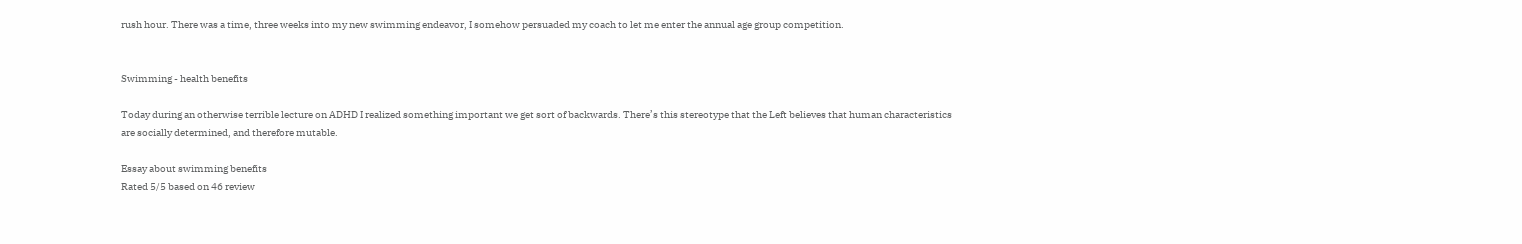rush hour. There was a time, three weeks into my new swimming endeavor, I somehow persuaded my coach to let me enter the annual age group competition.


Swimming - health benefits

Today during an otherwise terrible lecture on ADHD I realized something important we get sort of backwards. There’s this stereotype that the Left believes that human characteristics are socially determined, and therefore mutable.

Essay about swimming benefits
Rated 5/5 based on 46 review